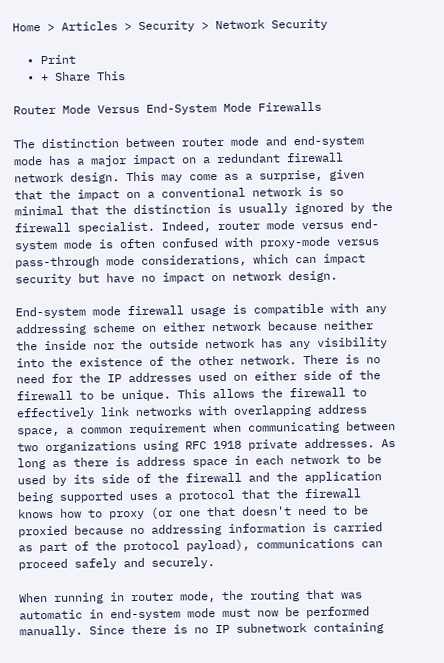Home > Articles > Security > Network Security

  • Print
  • + Share This

Router Mode Versus End-System Mode Firewalls

The distinction between router mode and end-system mode has a major impact on a redundant firewall network design. This may come as a surprise, given that the impact on a conventional network is so minimal that the distinction is usually ignored by the firewall specialist. Indeed, router mode versus end-system mode is often confused with proxy-mode versus pass-through mode considerations, which can impact security but have no impact on network design.

End-system mode firewall usage is compatible with any addressing scheme on either network because neither the inside nor the outside network has any visibility into the existence of the other network. There is no need for the IP addresses used on either side of the firewall to be unique. This allows the firewall to effectively link networks with overlapping address space, a common requirement when communicating between two organizations using RFC 1918 private addresses. As long as there is address space in each network to be used by its side of the firewall and the application being supported uses a protocol that the firewall knows how to proxy (or one that doesn't need to be proxied because no addressing information is carried as part of the protocol payload), communications can proceed safely and securely.

When running in router mode, the routing that was automatic in end-system mode must now be performed manually. Since there is no IP subnetwork containing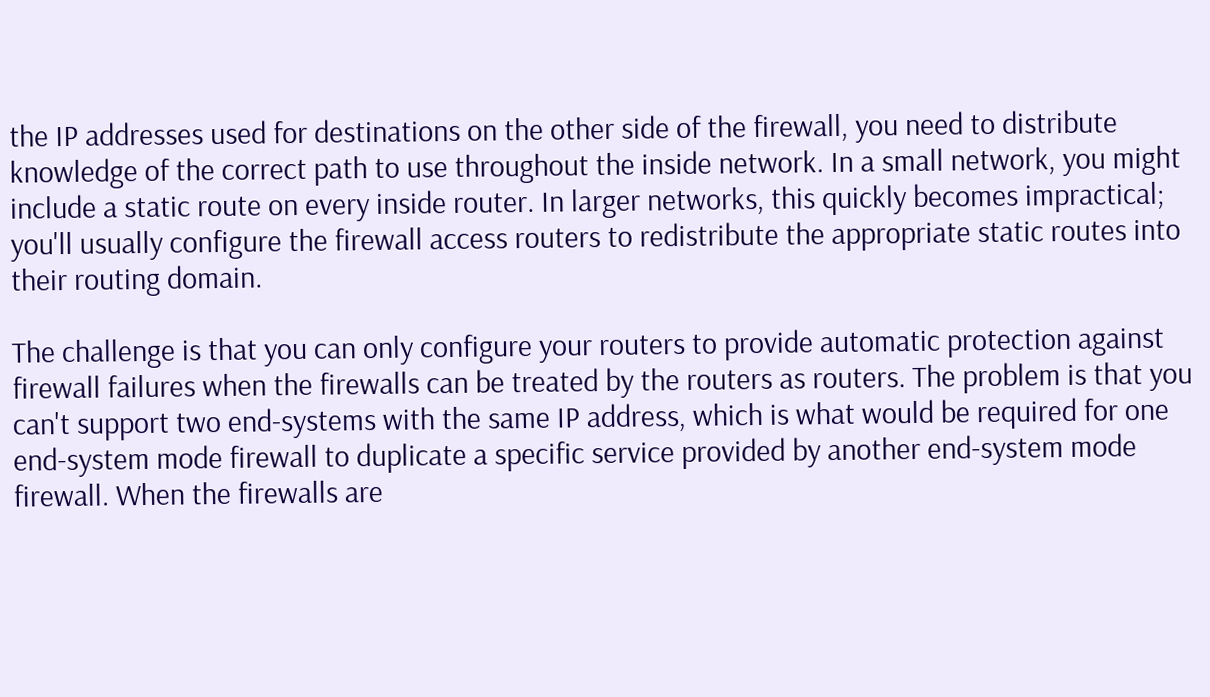the IP addresses used for destinations on the other side of the firewall, you need to distribute knowledge of the correct path to use throughout the inside network. In a small network, you might include a static route on every inside router. In larger networks, this quickly becomes impractical; you'll usually configure the firewall access routers to redistribute the appropriate static routes into their routing domain.

The challenge is that you can only configure your routers to provide automatic protection against firewall failures when the firewalls can be treated by the routers as routers. The problem is that you can't support two end-systems with the same IP address, which is what would be required for one end-system mode firewall to duplicate a specific service provided by another end-system mode firewall. When the firewalls are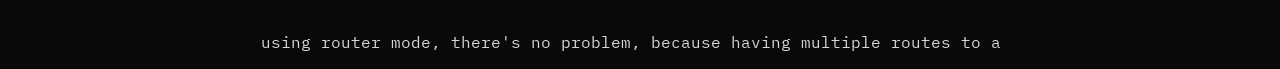using router mode, there's no problem, because having multiple routes to a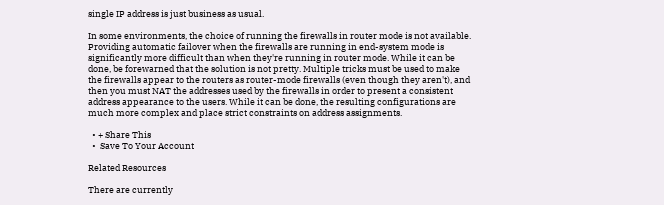single IP address is just business as usual.

In some environments, the choice of running the firewalls in router mode is not available. Providing automatic failover when the firewalls are running in end-system mode is significantly more difficult than when they're running in router mode. While it can be done, be forewarned that the solution is not pretty. Multiple tricks must be used to make the firewalls appear to the routers as router-mode firewalls (even though they aren't), and then you must NAT the addresses used by the firewalls in order to present a consistent address appearance to the users. While it can be done, the resulting configurations are much more complex and place strict constraints on address assignments.

  • + Share This
  •  Save To Your Account

Related Resources

There are currently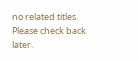no related titles. Please check back later.